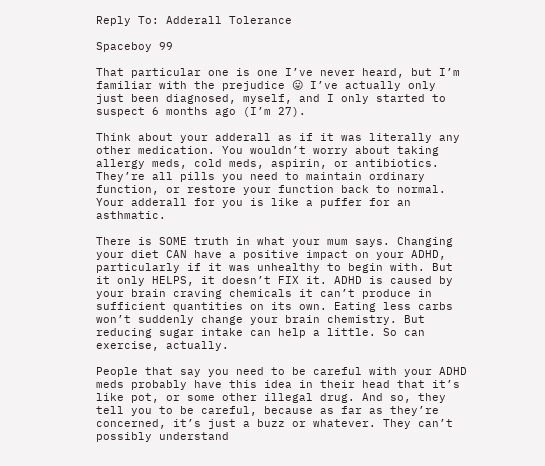Reply To: Adderall Tolerance

Spaceboy 99

That particular one is one I’ve never heard, but I’m familiar with the prejudice 😛 I’ve actually only just been diagnosed, myself, and I only started to suspect 6 months ago (I’m 27).

Think about your adderall as if it was literally any other medication. You wouldn’t worry about taking allergy meds, cold meds, aspirin, or antibiotics. They’re all pills you need to maintain ordinary function, or restore your function back to normal. Your adderall for you is like a puffer for an asthmatic.

There is SOME truth in what your mum says. Changing your diet CAN have a positive impact on your ADHD, particularly if it was unhealthy to begin with. But it only HELPS, it doesn’t FIX it. ADHD is caused by your brain craving chemicals it can’t produce in sufficient quantities on its own. Eating less carbs won’t suddenly change your brain chemistry. But reducing sugar intake can help a little. So can exercise, actually.

People that say you need to be careful with your ADHD meds probably have this idea in their head that it’s like pot, or some other illegal drug. And so, they tell you to be careful, because as far as they’re concerned, it’s just a buzz or whatever. They can’t possibly understand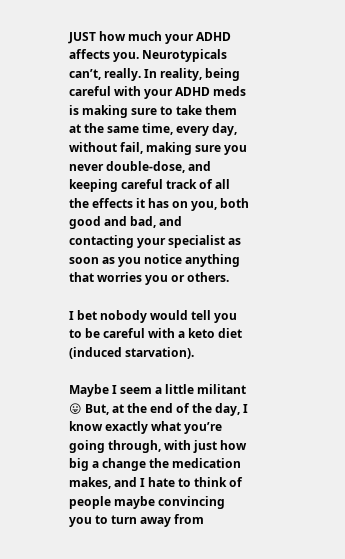JUST how much your ADHD affects you. Neurotypicals can’t, really. In reality, being careful with your ADHD meds is making sure to take them at the same time, every day, without fail, making sure you never double-dose, and keeping careful track of all the effects it has on you, both good and bad, and contacting your specialist as soon as you notice anything that worries you or others.

I bet nobody would tell you to be careful with a keto diet (induced starvation).

Maybe I seem a little militant 😛 But, at the end of the day, I know exactly what you’re going through, with just how big a change the medication makes, and I hate to think of people maybe convincing you to turn away from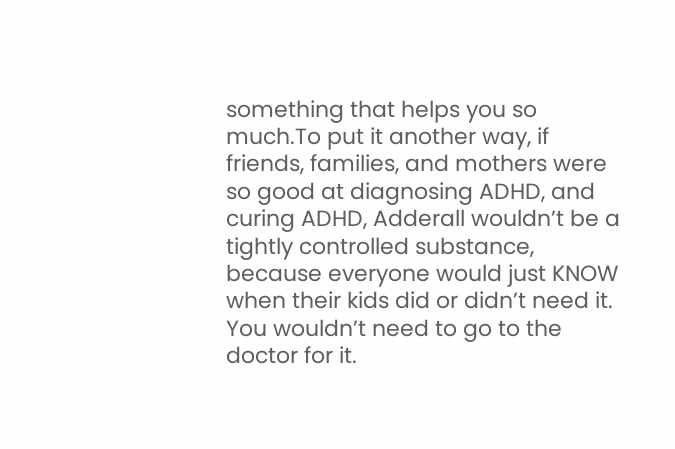something that helps you so much.To put it another way, if friends, families, and mothers were so good at diagnosing ADHD, and curing ADHD, Adderall wouldn’t be a tightly controlled substance, because everyone would just KNOW when their kids did or didn’t need it. You wouldn’t need to go to the doctor for it.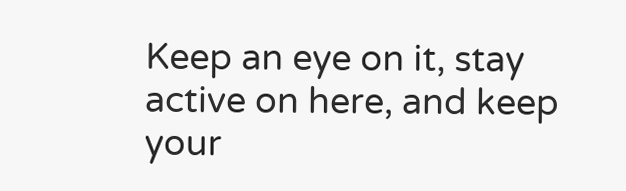Keep an eye on it, stay active on here, and keep your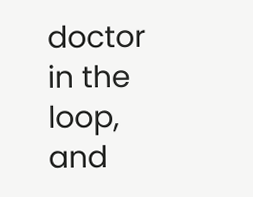doctor in the loop, and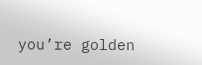you’re golden